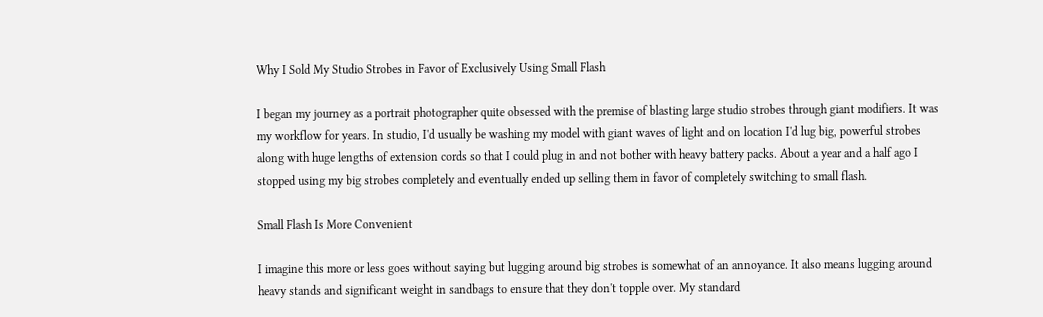Why I Sold My Studio Strobes in Favor of Exclusively Using Small Flash

I began my journey as a portrait photographer quite obsessed with the premise of blasting large studio strobes through giant modifiers. It was my workflow for years. In studio, I'd usually be washing my model with giant waves of light and on location I'd lug big, powerful strobes along with huge lengths of extension cords so that I could plug in and not bother with heavy battery packs. About a year and a half ago I stopped using my big strobes completely and eventually ended up selling them in favor of completely switching to small flash.

Small Flash Is More Convenient

I imagine this more or less goes without saying but lugging around big strobes is somewhat of an annoyance. It also means lugging around heavy stands and significant weight in sandbags to ensure that they don't topple over. My standard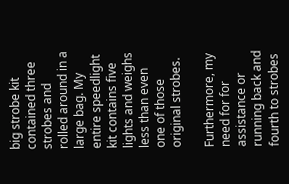big strobe kit contained three strobes and rolled around in a large bag. My entire speedlight kit contains five lights and weighs less than even one of those original strobes.

Furthermore, my need for for assistance or running back and fourth to strobes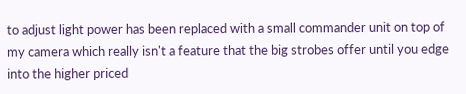to adjust light power has been replaced with a small commander unit on top of my camera which really isn't a feature that the big strobes offer until you edge into the higher priced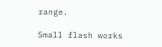range.

Small flash works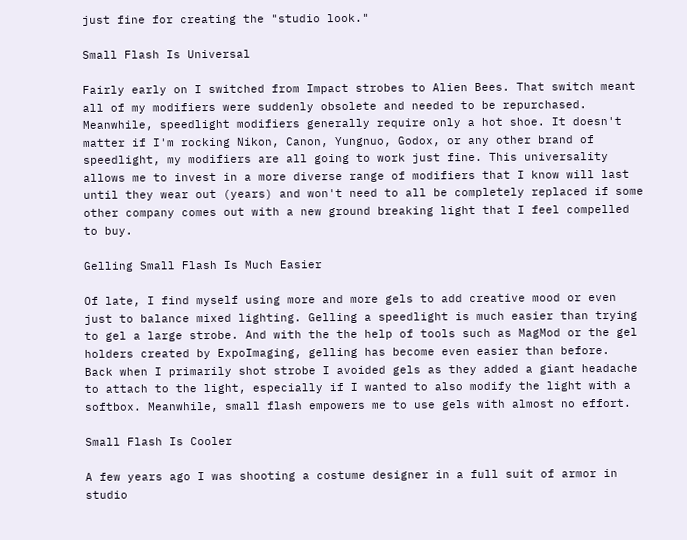just fine for creating the "studio look."

Small Flash Is Universal

Fairly early on I switched from Impact strobes to Alien Bees. That switch meant all of my modifiers were suddenly obsolete and needed to be repurchased. Meanwhile, speedlight modifiers generally require only a hot shoe. It doesn't matter if I'm rocking Nikon, Canon, Yungnuo, Godox, or any other brand of speedlight, my modifiers are all going to work just fine. This universality allows me to invest in a more diverse range of modifiers that I know will last until they wear out (years) and won't need to all be completely replaced if some other company comes out with a new ground breaking light that I feel compelled to buy.

Gelling Small Flash Is Much Easier

Of late, I find myself using more and more gels to add creative mood or even just to balance mixed lighting. Gelling a speedlight is much easier than trying to gel a large strobe. And with the the help of tools such as MagMod or the gel holders created by ExpoImaging, gelling has become even easier than before.  Back when I primarily shot strobe I avoided gels as they added a giant headache to attach to the light, especially if I wanted to also modify the light with a softbox. Meanwhile, small flash empowers me to use gels with almost no effort.

Small Flash Is Cooler

A few years ago I was shooting a costume designer in a full suit of armor in studio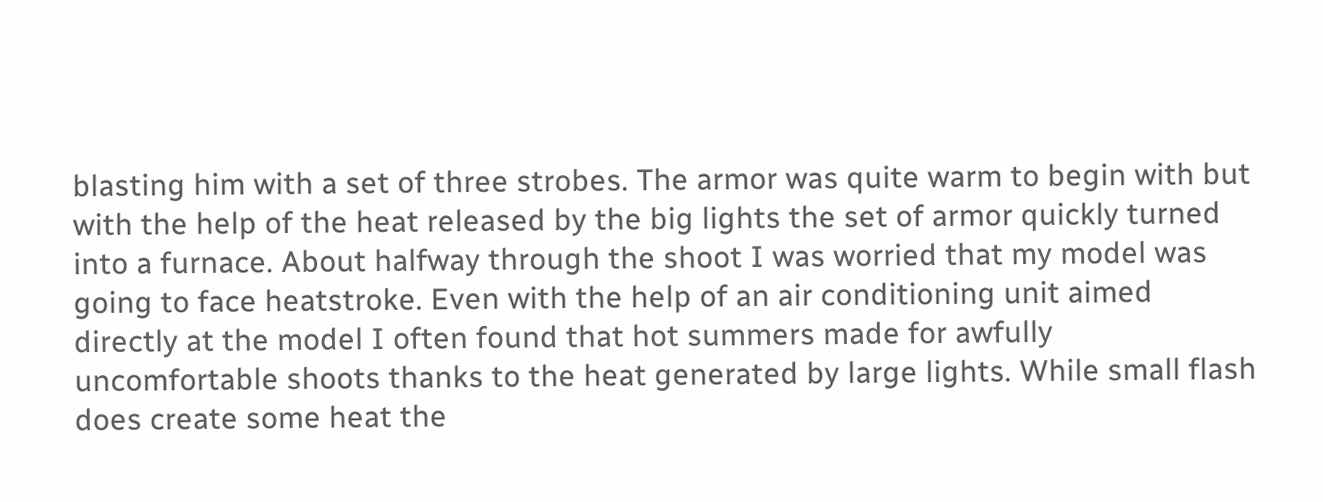blasting him with a set of three strobes. The armor was quite warm to begin with but with the help of the heat released by the big lights the set of armor quickly turned into a furnace. About halfway through the shoot I was worried that my model was going to face heatstroke. Even with the help of an air conditioning unit aimed directly at the model I often found that hot summers made for awfully uncomfortable shoots thanks to the heat generated by large lights. While small flash does create some heat the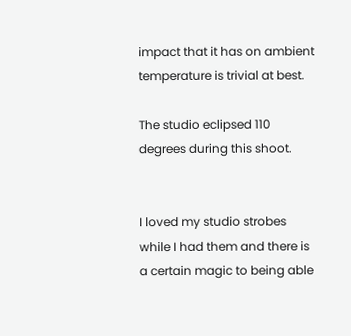impact that it has on ambient temperature is trivial at best.

The studio eclipsed 110 degrees during this shoot.


I loved my studio strobes while I had them and there is a certain magic to being able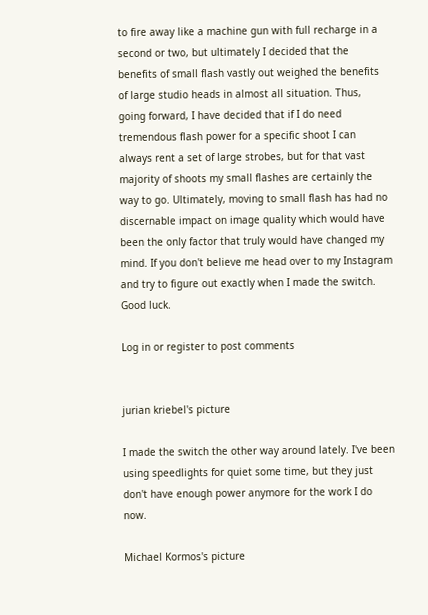to fire away like a machine gun with full recharge in a second or two, but ultimately I decided that the benefits of small flash vastly out weighed the benefits of large studio heads in almost all situation. Thus, going forward, I have decided that if I do need tremendous flash power for a specific shoot I can always rent a set of large strobes, but for that vast majority of shoots my small flashes are certainly the way to go. Ultimately, moving to small flash has had no discernable impact on image quality which would have been the only factor that truly would have changed my mind. If you don't believe me head over to my Instagram and try to figure out exactly when I made the switch. Good luck.

Log in or register to post comments


jurian kriebel's picture

I made the switch the other way around lately. I've been using speedlights for quiet some time, but they just don't have enough power anymore for the work I do now.

Michael Kormos's picture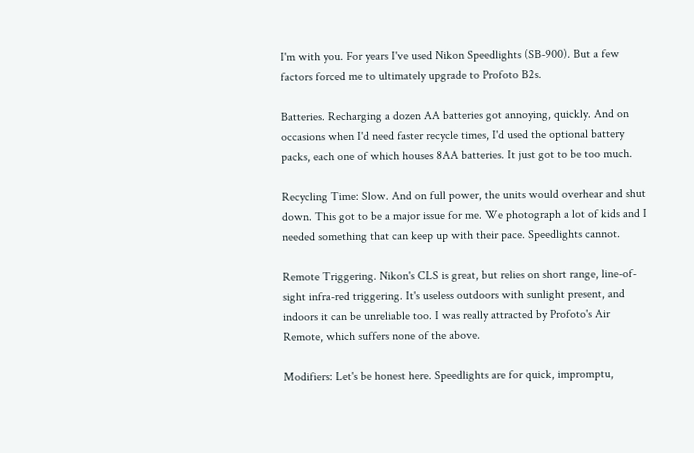I'm with you. For years I've used Nikon Speedlights (SB-900). But a few factors forced me to ultimately upgrade to Profoto B2s.

Batteries. Recharging a dozen AA batteries got annoying, quickly. And on occasions when I'd need faster recycle times, I'd used the optional battery packs, each one of which houses 8AA batteries. It just got to be too much.

Recycling Time: Slow. And on full power, the units would overhear and shut down. This got to be a major issue for me. We photograph a lot of kids and I needed something that can keep up with their pace. Speedlights cannot.

Remote Triggering. Nikon's CLS is great, but relies on short range, line-of-sight infra-red triggering. It's useless outdoors with sunlight present, and indoors it can be unreliable too. I was really attracted by Profoto's Air Remote, which suffers none of the above.

Modifiers: Let's be honest here. Speedlights are for quick, impromptu,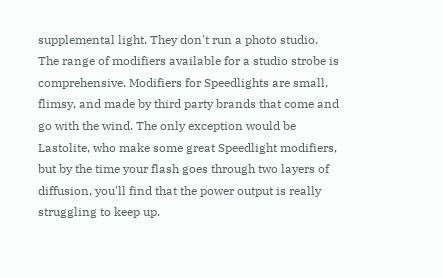supplemental light. They don't run a photo studio. The range of modifiers available for a studio strobe is comprehensive. Modifiers for Speedlights are small, flimsy, and made by third party brands that come and go with the wind. The only exception would be Lastolite, who make some great Speedlight modifiers, but by the time your flash goes through two layers of diffusion, you'll find that the power output is really struggling to keep up.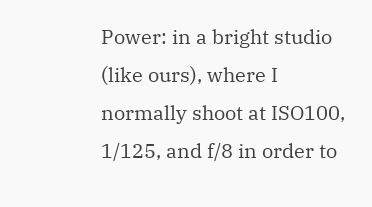Power: in a bright studio (like ours), where I normally shoot at ISO100, 1/125, and f/8 in order to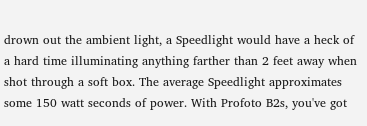drown out the ambient light, a Speedlight would have a heck of a hard time illuminating anything farther than 2 feet away when shot through a soft box. The average Speedlight approximates some 150 watt seconds of power. With Profoto B2s, you've got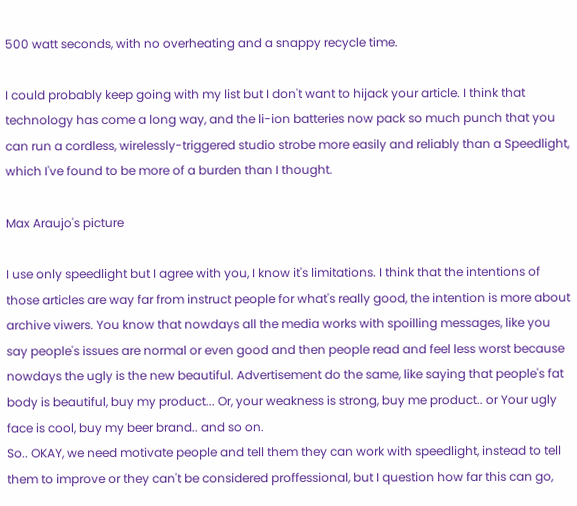500 watt seconds, with no overheating and a snappy recycle time.

I could probably keep going with my list but I don't want to hijack your article. I think that technology has come a long way, and the li-ion batteries now pack so much punch that you can run a cordless, wirelessly-triggered studio strobe more easily and reliably than a Speedlight, which I've found to be more of a burden than I thought.

Max Araujo's picture

I use only speedlight but I agree with you, I know it's limitations. I think that the intentions of those articles are way far from instruct people for what's really good, the intention is more about archive viwers. You know that nowdays all the media works with spoilling messages, like you say people's issues are normal or even good and then people read and feel less worst because nowdays the ugly is the new beautiful. Advertisement do the same, like saying that people's fat body is beautiful, buy my product... Or, your weakness is strong, buy me product.. or Your ugly face is cool, buy my beer brand.. and so on.
So.. OKAY, we need motivate people and tell them they can work with speedlight, instead to tell them to improve or they can't be considered proffessional, but I question how far this can go,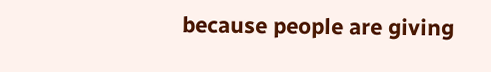because people are giving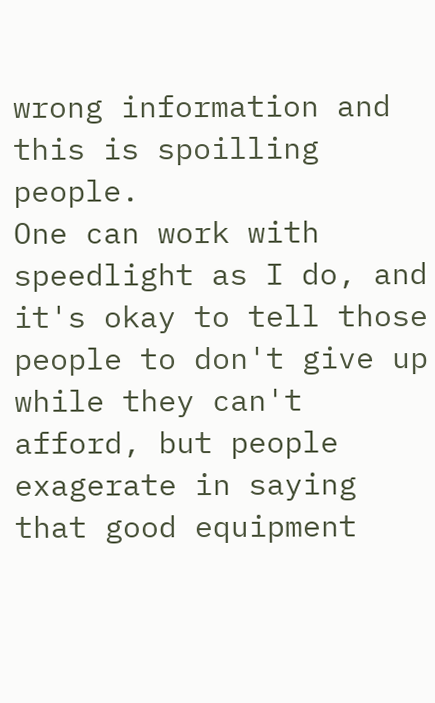wrong information and this is spoilling people.
One can work with speedlight as I do, and it's okay to tell those people to don't give up while they can't afford, but people exagerate in saying that good equipment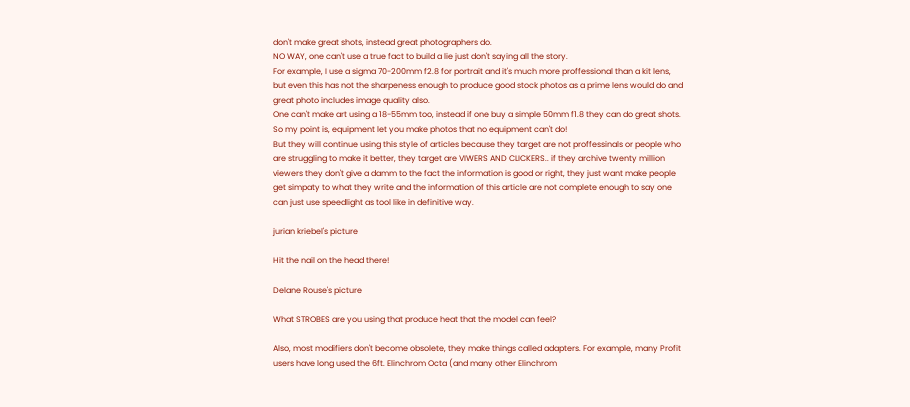don't make great shots, instead great photographers do.
NO WAY, one can't use a true fact to build a lie just don't saying all the story.
For example, I use a sigma 70-200mm f2.8 for portrait and it's much more proffessional than a kit lens, but even this has not the sharpeness enough to produce good stock photos as a prime lens would do and great photo includes image quality also.
One can't make art using a 18-55mm too, instead if one buy a simple 50mm f1.8 they can do great shots. So my point is, equipment let you make photos that no equipment can't do!
But they will continue using this style of articles because they target are not proffessinals or people who are struggling to make it better, they target are VIWERS AND CLICKERS.. if they archive twenty million viewers they don't give a damm to the fact the information is good or right, they just want make people get simpaty to what they write and the information of this article are not complete enough to say one can just use speedlight as tool like in definitive way.

jurian kriebel's picture

Hit the nail on the head there!

Delane Rouse's picture

What STROBES are you using that produce heat that the model can feel?

Also, most modifiers don't become obsolete, they make things called adapters. For example, many Profit users have long used the 6ft. Elinchrom Octa (and many other Elinchrom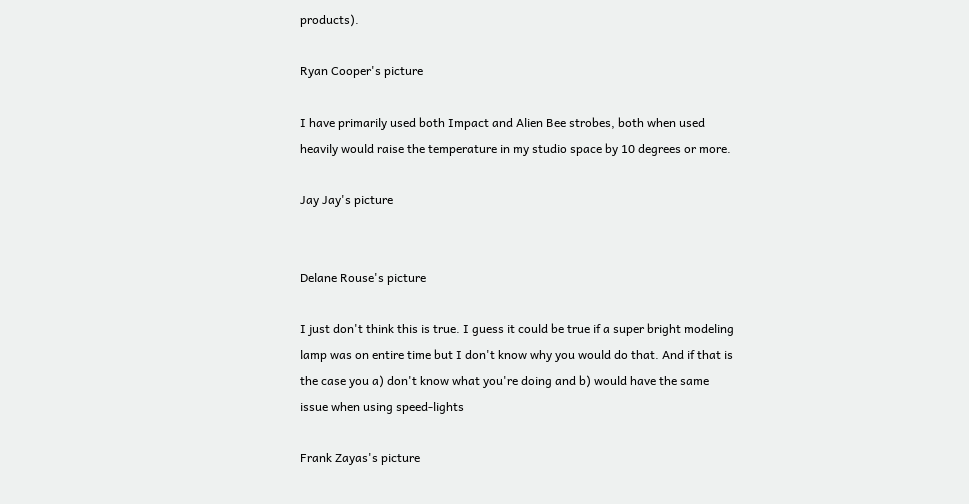products).

Ryan Cooper's picture

I have primarily used both Impact and Alien Bee strobes, both when used heavily would raise the temperature in my studio space by 10 degrees or more.

Jay Jay's picture


Delane Rouse's picture

I just don't think this is true. I guess it could be true if a super bright modeling lamp was on entire time but I don't know why you would do that. And if that is the case you a) don't know what you're doing and b) would have the same issue when using speed-lights

Frank Zayas's picture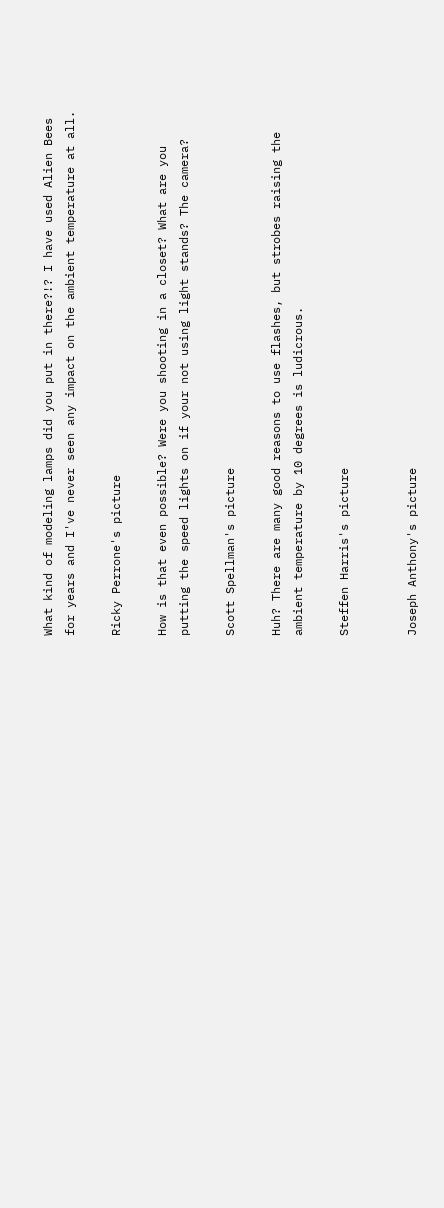What kind of modeling lamps did you put in there?!? I have used Alien Bees for years and I've never seen any impact on the ambient temperature at all.

Ricky Perrone's picture

How is that even possible? Were you shooting in a closet? What are you putting the speed lights on if your not using light stands? The camera?

Scott Spellman's picture

Huh? There are many good reasons to use flashes, but strobes raising the ambient temperature by 10 degrees is ludicrous.

Steffen Harris's picture


Joseph Anthony's picture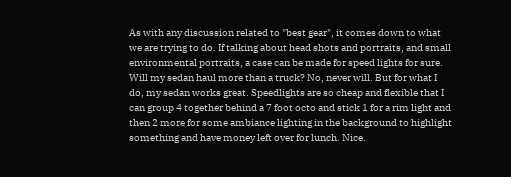As with any discussion related to "best gear", it comes down to what we are trying to do. If talking about head shots and portraits, and small environmental portraits, a case can be made for speed lights for sure. Will my sedan haul more than a truck? No, never will. But for what I do, my sedan works great. Speedlights are so cheap and flexible that I can group 4 together behind a 7 foot octo and stick 1 for a rim light and then 2 more for some ambiance lighting in the background to highlight something and have money left over for lunch. Nice.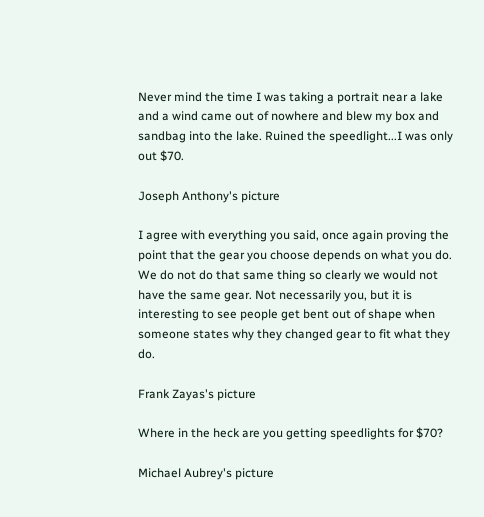Never mind the time I was taking a portrait near a lake and a wind came out of nowhere and blew my box and sandbag into the lake. Ruined the speedlight...I was only out $70.

Joseph Anthony's picture

I agree with everything you said, once again proving the point that the gear you choose depends on what you do. We do not do that same thing so clearly we would not have the same gear. Not necessarily you, but it is interesting to see people get bent out of shape when someone states why they changed gear to fit what they do.

Frank Zayas's picture

Where in the heck are you getting speedlights for $70?

Michael Aubrey's picture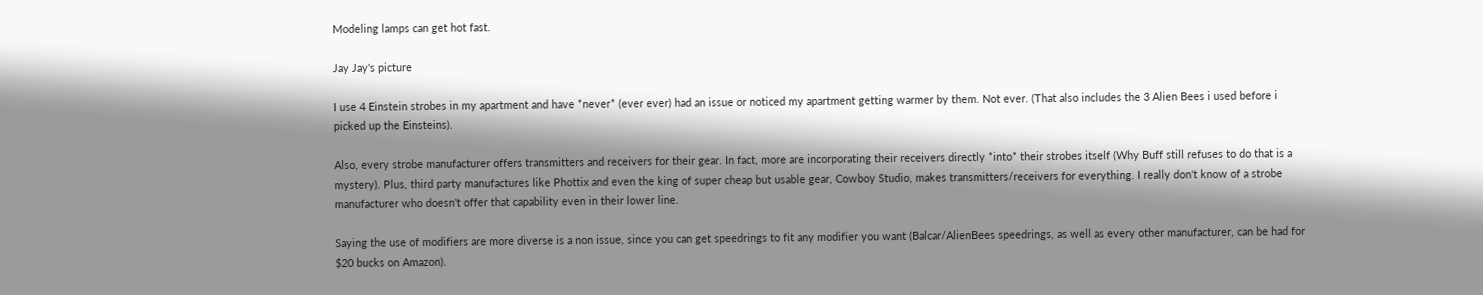Modeling lamps can get hot fast.

Jay Jay's picture

I use 4 Einstein strobes in my apartment and have *never* (ever ever) had an issue or noticed my apartment getting warmer by them. Not ever. (That also includes the 3 Alien Bees i used before i picked up the Einsteins).

Also, every strobe manufacturer offers transmitters and receivers for their gear. In fact, more are incorporating their receivers directly *into* their strobes itself (Why Buff still refuses to do that is a mystery). Plus, third party manufactures like Phottix and even the king of super cheap but usable gear, Cowboy Studio, makes transmitters/receivers for everything. I really don't know of a strobe manufacturer who doesn't offer that capability even in their lower line.

Saying the use of modifiers are more diverse is a non issue, since you can get speedrings to fit any modifier you want (Balcar/AlienBees speedrings, as well as every other manufacturer, can be had for $20 bucks on Amazon).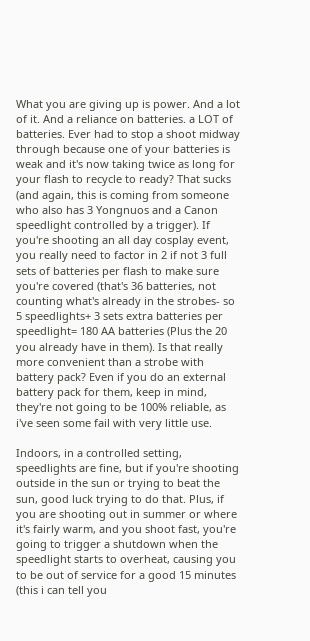What you are giving up is power. And a lot of it. And a reliance on batteries. a LOT of batteries. Ever had to stop a shoot midway through because one of your batteries is weak and it's now taking twice as long for your flash to recycle to ready? That sucks (and again, this is coming from someone who also has 3 Yongnuos and a Canon speedlight controlled by a trigger). If you're shooting an all day cosplay event, you really need to factor in 2 if not 3 full sets of batteries per flash to make sure you're covered (that's 36 batteries, not counting what's already in the strobes- so 5 speedlights+ 3 sets extra batteries per speedlight= 180 AA batteries (Plus the 20 you already have in them). Is that really more convenient than a strobe with battery pack? Even if you do an external battery pack for them, keep in mind, they're not going to be 100% reliable, as i've seen some fail with very little use.

Indoors, in a controlled setting, speedlights are fine, but if you're shooting outside in the sun or trying to beat the sun, good luck trying to do that. Plus, if you are shooting out in summer or where it's fairly warm, and you shoot fast, you're going to trigger a shutdown when the speedlight starts to overheat, causing you to be out of service for a good 15 minutes (this i can tell you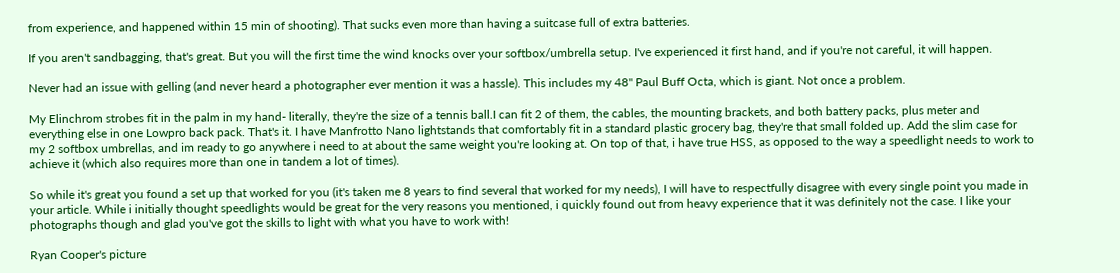from experience, and happened within 15 min of shooting). That sucks even more than having a suitcase full of extra batteries.

If you aren't sandbagging, that's great. But you will the first time the wind knocks over your softbox/umbrella setup. I've experienced it first hand, and if you're not careful, it will happen.

Never had an issue with gelling (and never heard a photographer ever mention it was a hassle). This includes my 48" Paul Buff Octa, which is giant. Not once a problem.

My Elinchrom strobes fit in the palm in my hand- literally, they're the size of a tennis ball.I can fit 2 of them, the cables, the mounting brackets, and both battery packs, plus meter and everything else in one Lowpro back pack. That's it. I have Manfrotto Nano lightstands that comfortably fit in a standard plastic grocery bag, they're that small folded up. Add the slim case for my 2 softbox umbrellas, and im ready to go anywhere i need to at about the same weight you're looking at. On top of that, i have true HSS, as opposed to the way a speedlight needs to work to achieve it (which also requires more than one in tandem a lot of times).

So while it's great you found a set up that worked for you (it's taken me 8 years to find several that worked for my needs), I will have to respectfully disagree with every single point you made in your article. While i initially thought speedlights would be great for the very reasons you mentioned, i quickly found out from heavy experience that it was definitely not the case. I like your photographs though and glad you've got the skills to light with what you have to work with!

Ryan Cooper's picture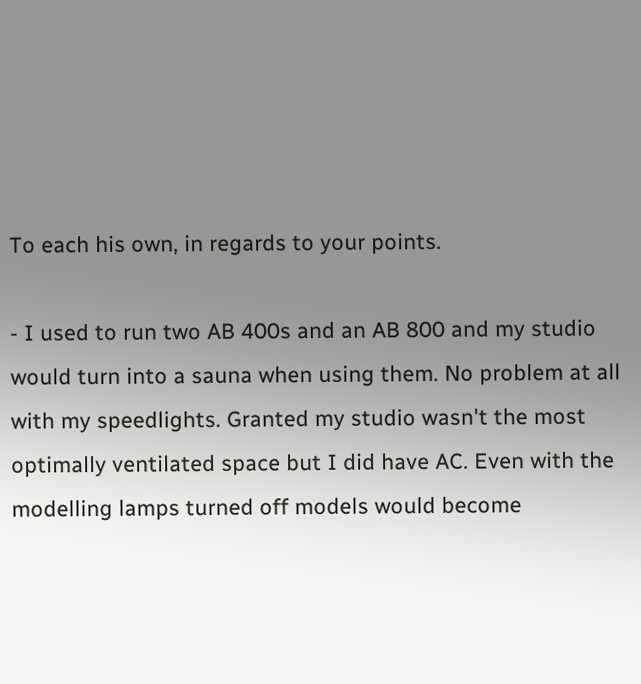To each his own, in regards to your points.

- I used to run two AB 400s and an AB 800 and my studio would turn into a sauna when using them. No problem at all with my speedlights. Granted my studio wasn't the most optimally ventilated space but I did have AC. Even with the modelling lamps turned off models would become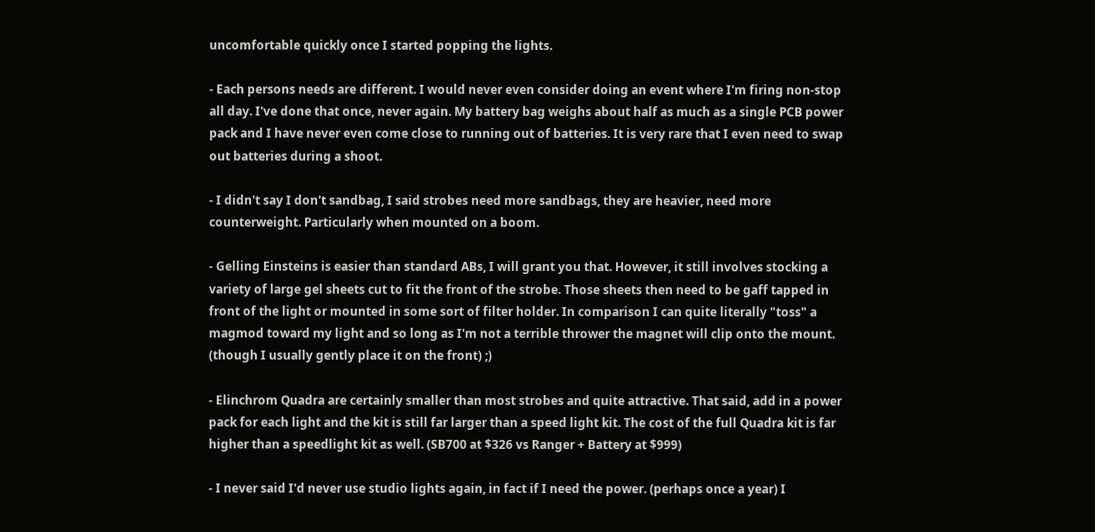uncomfortable quickly once I started popping the lights.

- Each persons needs are different. I would never even consider doing an event where I'm firing non-stop all day. I've done that once, never again. My battery bag weighs about half as much as a single PCB power pack and I have never even come close to running out of batteries. It is very rare that I even need to swap out batteries during a shoot.

- I didn't say I don't sandbag, I said strobes need more sandbags, they are heavier, need more counterweight. Particularly when mounted on a boom.

- Gelling Einsteins is easier than standard ABs, I will grant you that. However, it still involves stocking a variety of large gel sheets cut to fit the front of the strobe. Those sheets then need to be gaff tapped in front of the light or mounted in some sort of filter holder. In comparison I can quite literally "toss" a magmod toward my light and so long as I'm not a terrible thrower the magnet will clip onto the mount. (though I usually gently place it on the front) ;)

- Elinchrom Quadra are certainly smaller than most strobes and quite attractive. That said, add in a power pack for each light and the kit is still far larger than a speed light kit. The cost of the full Quadra kit is far higher than a speedlight kit as well. (SB700 at $326 vs Ranger + Battery at $999)

- I never said I'd never use studio lights again, in fact if I need the power. (perhaps once a year) I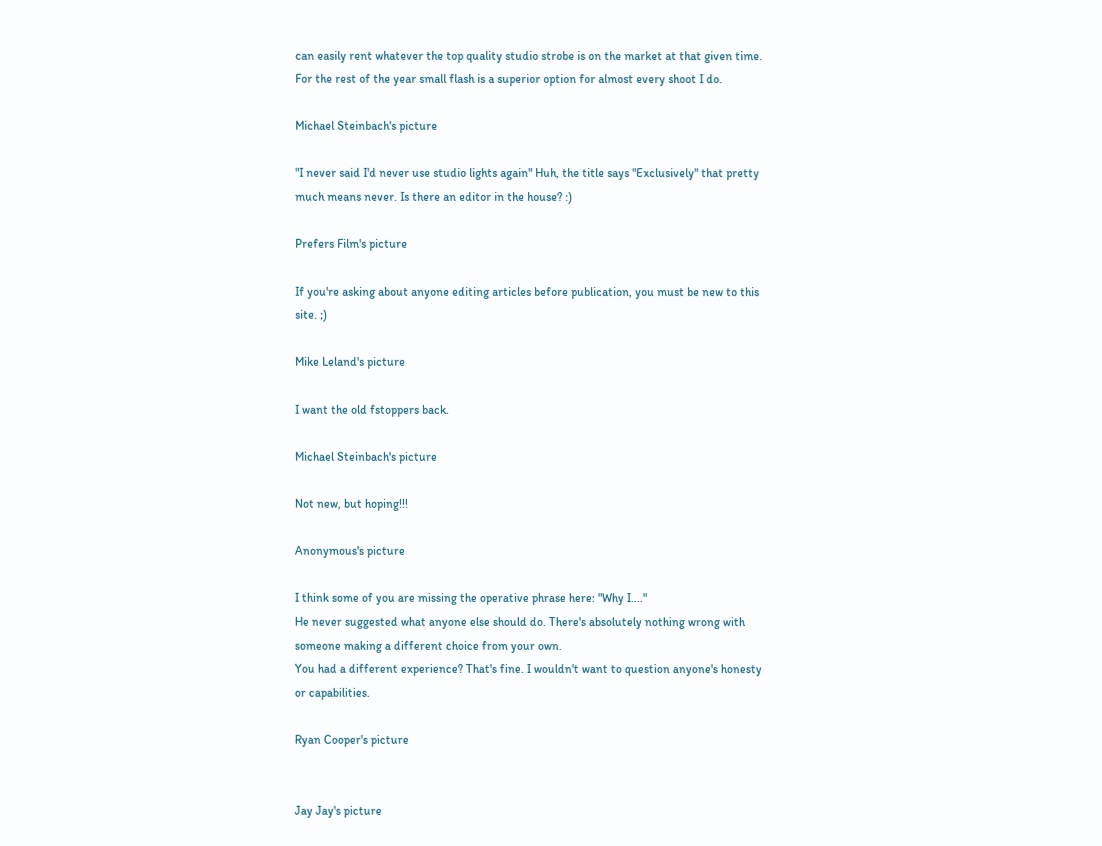can easily rent whatever the top quality studio strobe is on the market at that given time. For the rest of the year small flash is a superior option for almost every shoot I do.

Michael Steinbach's picture

"I never said I'd never use studio lights again" Huh, the title says "Exclusively" that pretty much means never. Is there an editor in the house? :)

Prefers Film's picture

If you're asking about anyone editing articles before publication, you must be new to this site. ;)

Mike Leland's picture

I want the old fstoppers back.

Michael Steinbach's picture

Not new, but hoping!!!

Anonymous's picture

I think some of you are missing the operative phrase here: "Why I...."
He never suggested what anyone else should do. There's absolutely nothing wrong with someone making a different choice from your own.
You had a different experience? That's fine. I wouldn't want to question anyone's honesty or capabilities.

Ryan Cooper's picture


Jay Jay's picture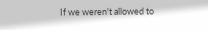If we weren't allowed to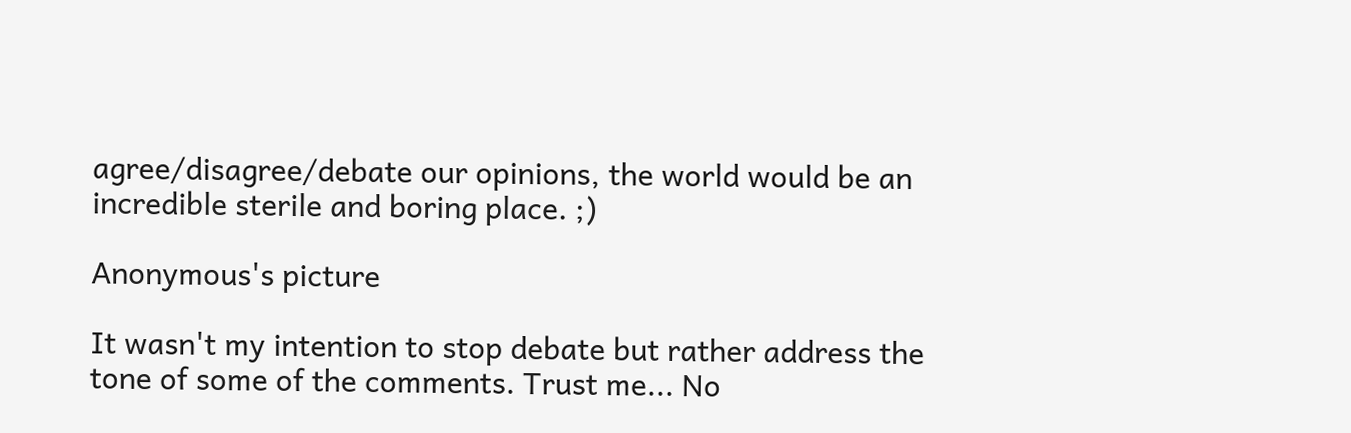agree/disagree/debate our opinions, the world would be an incredible sterile and boring place. ;)

Anonymous's picture

It wasn't my intention to stop debate but rather address the tone of some of the comments. Trust me... No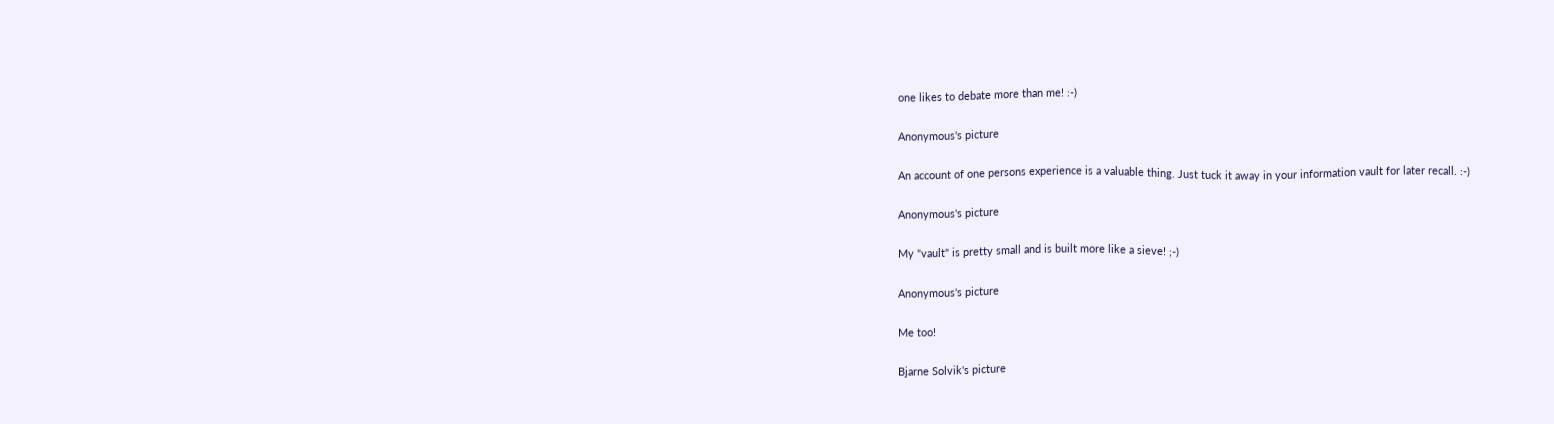one likes to debate more than me! :-)

Anonymous's picture

An account of one persons experience is a valuable thing. Just tuck it away in your information vault for later recall. :-)

Anonymous's picture

My "vault" is pretty small and is built more like a sieve! ;-)

Anonymous's picture

Me too!

Bjarne Solvik's picture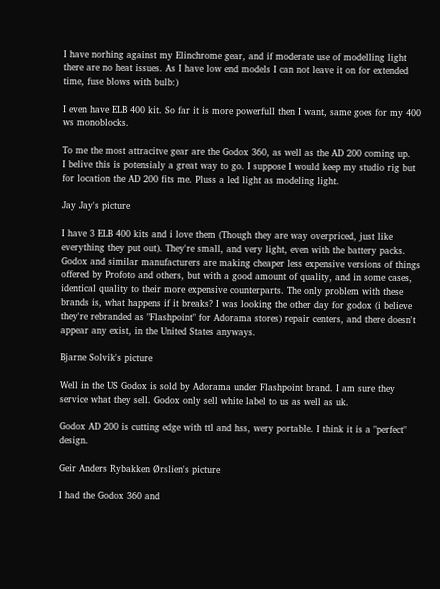I have norhing against my Elinchrome gear, and if moderate use of modelling light there are no heat issues. As I have low end models I can not leave it on for extended time, fuse blows with bulb:)

I even have ELB 400 kit. So far it is more powerfull then I want, same goes for my 400 ws monoblocks.

To me the most attracitve gear are the Godox 360, as well as the AD 200 coming up.
I belive this is potensialy a great way to go. I suppose I would keep my studio rig but for location the AD 200 fits me. Pluss a led light as modeling light.

Jay Jay's picture

I have 3 ELB 400 kits and i love them (Though they are way overpriced, just like everything they put out). They're small, and very light, even with the battery packs. Godox and similar manufacturers are making cheaper less expensive versions of things offered by Profoto and others, but with a good amount of quality, and in some cases, identical quality to their more expensive counterparts. The only problem with these brands is, what happens if it breaks? I was looking the other day for godox (i believe they're rebranded as "Flashpoint" for Adorama stores) repair centers, and there doesn't appear any exist, in the United States anyways.

Bjarne Solvik's picture

Well in the US Godox is sold by Adorama under Flashpoint brand. I am sure they service what they sell. Godox only sell white label to us as well as uk.

Godox AD 200 is cutting edge with ttl and hss, wery portable. I think it is a "perfect" design.

Geir Anders Rybakken Ørslien's picture

I had the Godox 360 and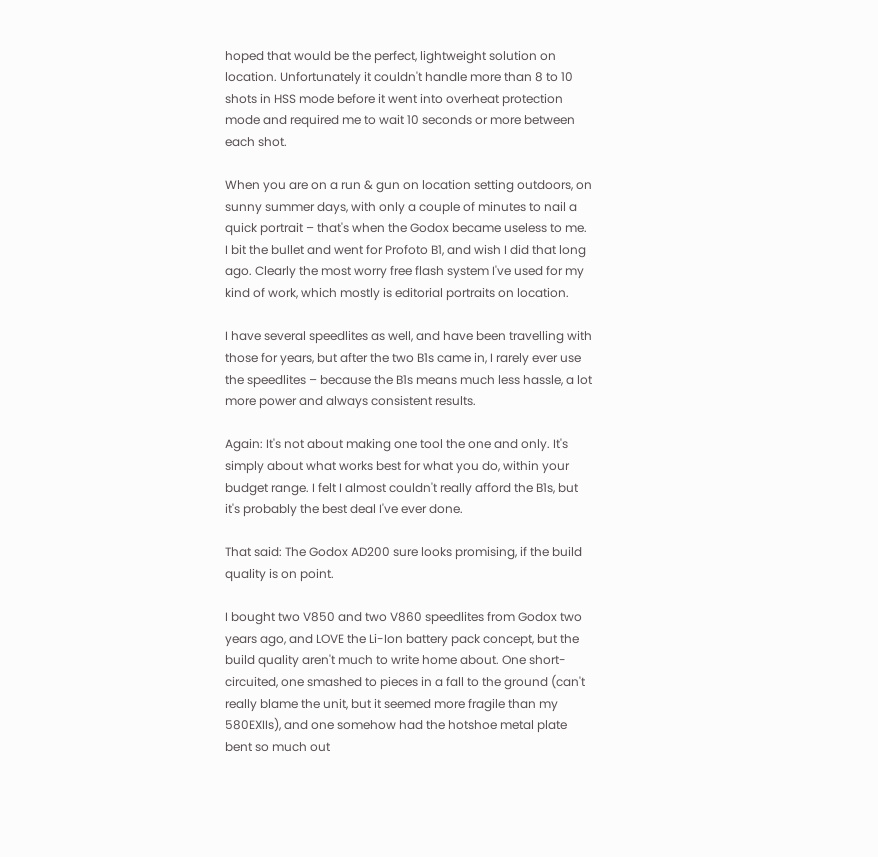hoped that would be the perfect, lightweight solution on location. Unfortunately it couldn't handle more than 8 to 10 shots in HSS mode before it went into overheat protection mode and required me to wait 10 seconds or more between each shot.

When you are on a run & gun on location setting outdoors, on sunny summer days, with only a couple of minutes to nail a quick portrait – that's when the Godox became useless to me. I bit the bullet and went for Profoto B1, and wish I did that long ago. Clearly the most worry free flash system I've used for my kind of work, which mostly is editorial portraits on location.

I have several speedlites as well, and have been travelling with those for years, but after the two B1s came in, I rarely ever use the speedlites – because the B1s means much less hassle, a lot more power and always consistent results.

Again: It's not about making one tool the one and only. It's simply about what works best for what you do, within your budget range. I felt I almost couldn't really afford the B1s, but it's probably the best deal I've ever done.

That said: The Godox AD200 sure looks promising, if the build quality is on point.

I bought two V850 and two V860 speedlites from Godox two years ago, and LOVE the Li-Ion battery pack concept, but the build quality aren't much to write home about. One short-circuited, one smashed to pieces in a fall to the ground (can't really blame the unit, but it seemed more fragile than my 580EXIIs), and one somehow had the hotshoe metal plate bent so much out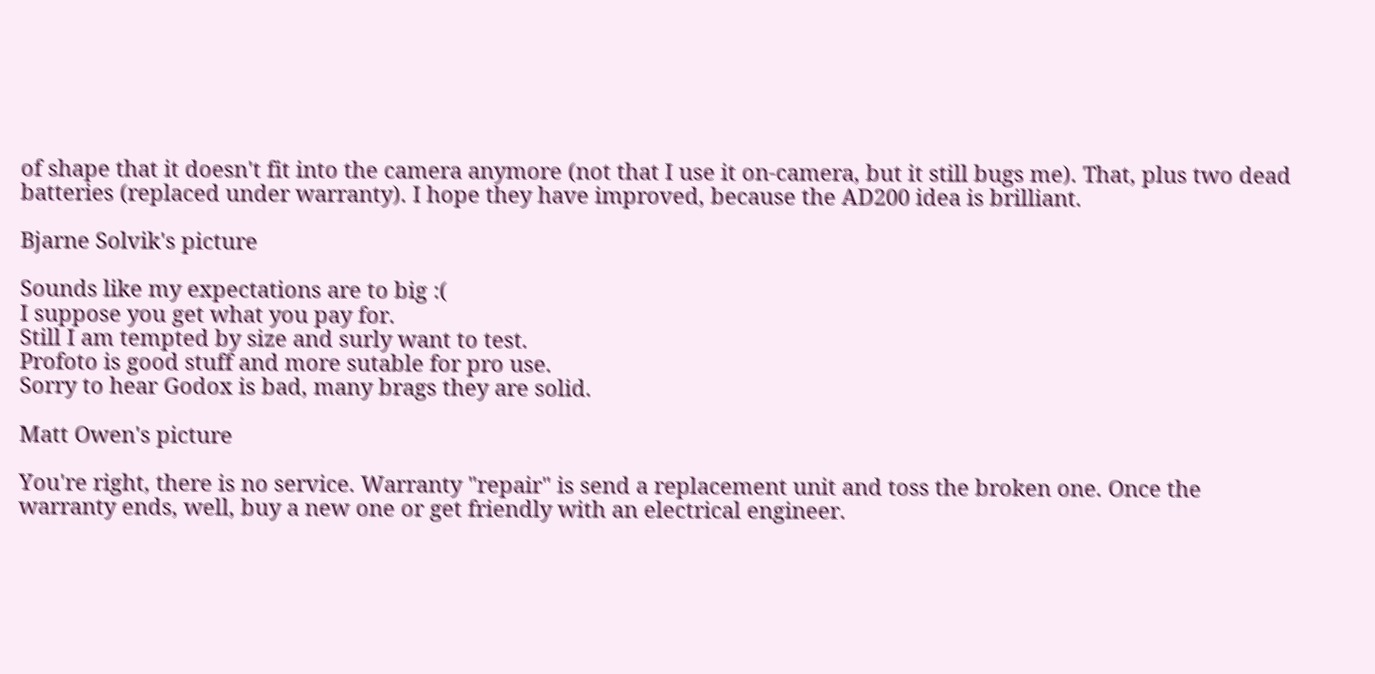of shape that it doesn't fit into the camera anymore (not that I use it on-camera, but it still bugs me). That, plus two dead batteries (replaced under warranty). I hope they have improved, because the AD200 idea is brilliant.

Bjarne Solvik's picture

Sounds like my expectations are to big :(
I suppose you get what you pay for.
Still I am tempted by size and surly want to test.
Profoto is good stuff and more sutable for pro use.
Sorry to hear Godox is bad, many brags they are solid.

Matt Owen's picture

You're right, there is no service. Warranty "repair" is send a replacement unit and toss the broken one. Once the warranty ends, well, buy a new one or get friendly with an electrical engineer.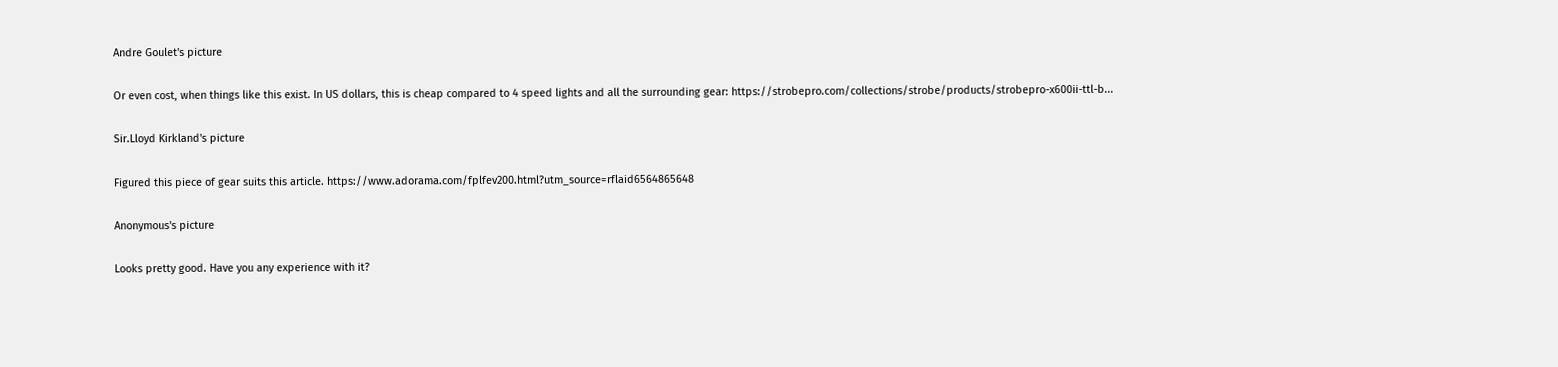Andre Goulet's picture

Or even cost, when things like this exist. In US dollars, this is cheap compared to 4 speed lights and all the surrounding gear: https://strobepro.com/collections/strobe/products/strobepro-x600ii-ttl-b...

Sir.Lloyd Kirkland's picture

Figured this piece of gear suits this article. https://www.adorama.com/fplfev200.html?utm_source=rflaid6564865648

Anonymous's picture

Looks pretty good. Have you any experience with it?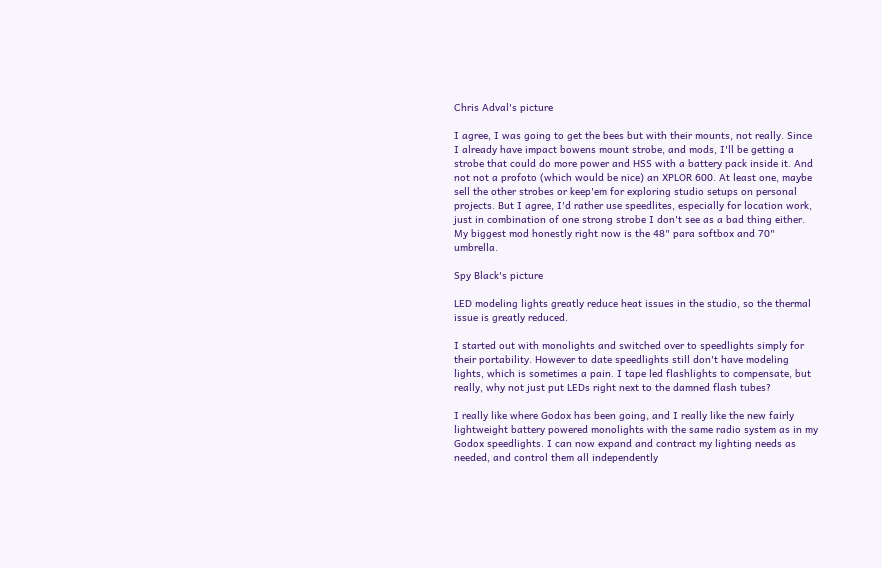Chris Adval's picture

I agree, I was going to get the bees but with their mounts, not really. Since I already have impact bowens mount strobe, and mods, I'll be getting a strobe that could do more power and HSS with a battery pack inside it. And not not a profoto (which would be nice) an XPLOR 600. At least one, maybe sell the other strobes or keep'em for exploring studio setups on personal projects. But I agree, I'd rather use speedlites, especially for location work, just in combination of one strong strobe I don't see as a bad thing either. My biggest mod honestly right now is the 48" para softbox and 70" umbrella.

Spy Black's picture

LED modeling lights greatly reduce heat issues in the studio, so the thermal issue is greatly reduced.

I started out with monolights and switched over to speedlights simply for their portability. However to date speedlights still don't have modeling lights, which is sometimes a pain. I tape led flashlights to compensate, but really, why not just put LEDs right next to the damned flash tubes?

I really like where Godox has been going, and I really like the new fairly lightweight battery powered monolights with the same radio system as in my Godox speedlights. I can now expand and contract my lighting needs as needed, and control them all independently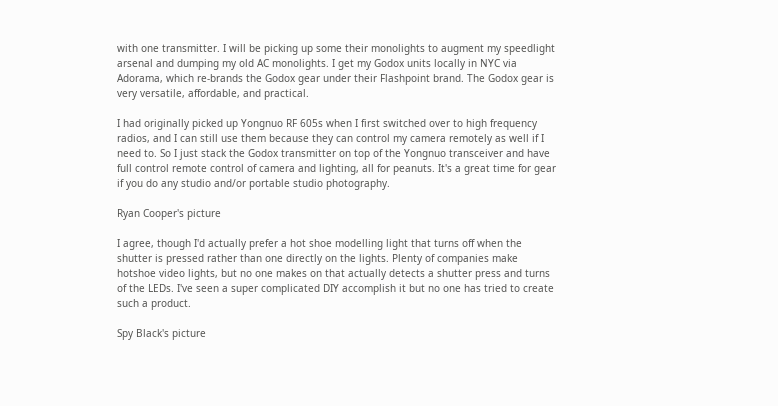with one transmitter. I will be picking up some their monolights to augment my speedlight arsenal and dumping my old AC monolights. I get my Godox units locally in NYC via Adorama, which re-brands the Godox gear under their Flashpoint brand. The Godox gear is very versatile, affordable, and practical.

I had originally picked up Yongnuo RF 605s when I first switched over to high frequency radios, and I can still use them because they can control my camera remotely as well if I need to. So I just stack the Godox transmitter on top of the Yongnuo transceiver and have full control remote control of camera and lighting, all for peanuts. It's a great time for gear if you do any studio and/or portable studio photography.

Ryan Cooper's picture

I agree, though I'd actually prefer a hot shoe modelling light that turns off when the shutter is pressed rather than one directly on the lights. Plenty of companies make hotshoe video lights, but no one makes on that actually detects a shutter press and turns of the LEDs. I've seen a super complicated DIY accomplish it but no one has tried to create such a product.

Spy Black's picture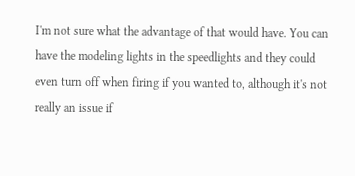I'm not sure what the advantage of that would have. You can have the modeling lights in the speedlights and they could even turn off when firing if you wanted to, although it's not really an issue if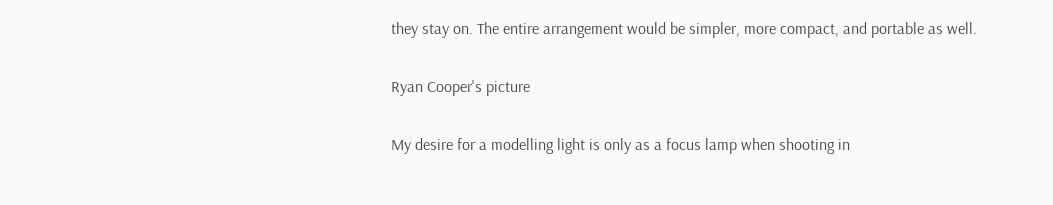they stay on. The entire arrangement would be simpler, more compact, and portable as well.

Ryan Cooper's picture

My desire for a modelling light is only as a focus lamp when shooting in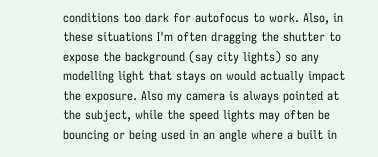conditions too dark for autofocus to work. Also, in these situations I'm often dragging the shutter to expose the background (say city lights) so any modelling light that stays on would actually impact the exposure. Also my camera is always pointed at the subject, while the speed lights may often be bouncing or being used in an angle where a built in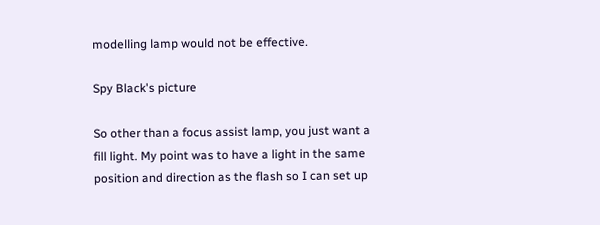modelling lamp would not be effective.

Spy Black's picture

So other than a focus assist lamp, you just want a fill light. My point was to have a light in the same position and direction as the flash so I can set up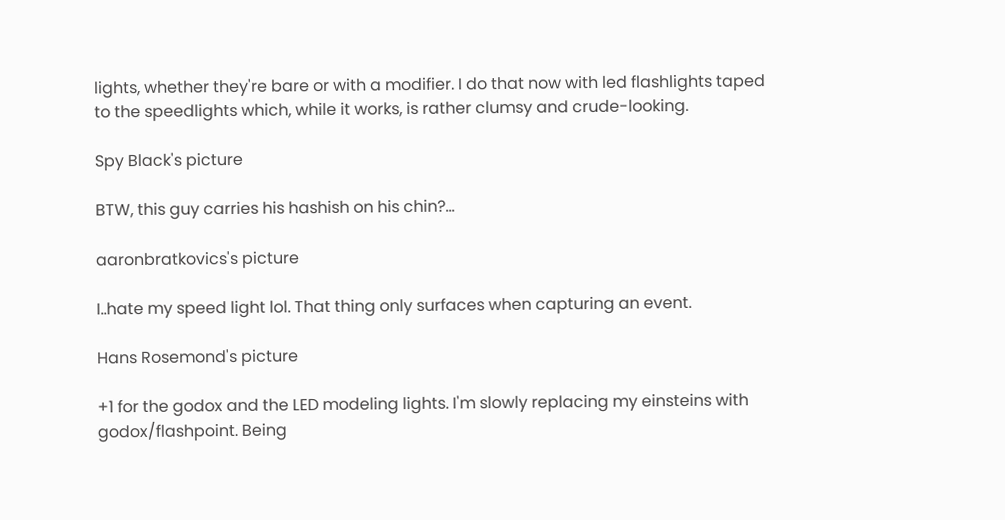lights, whether they're bare or with a modifier. I do that now with led flashlights taped to the speedlights which, while it works, is rather clumsy and crude-looking.

Spy Black's picture

BTW, this guy carries his hashish on his chin?...

aaronbratkovics's picture

I..hate my speed light lol. That thing only surfaces when capturing an event.

Hans Rosemond's picture

+1 for the godox and the LED modeling lights. I'm slowly replacing my einsteins with godox/flashpoint. Being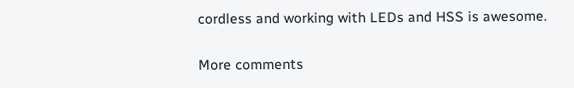cordless and working with LEDs and HSS is awesome.

More comments